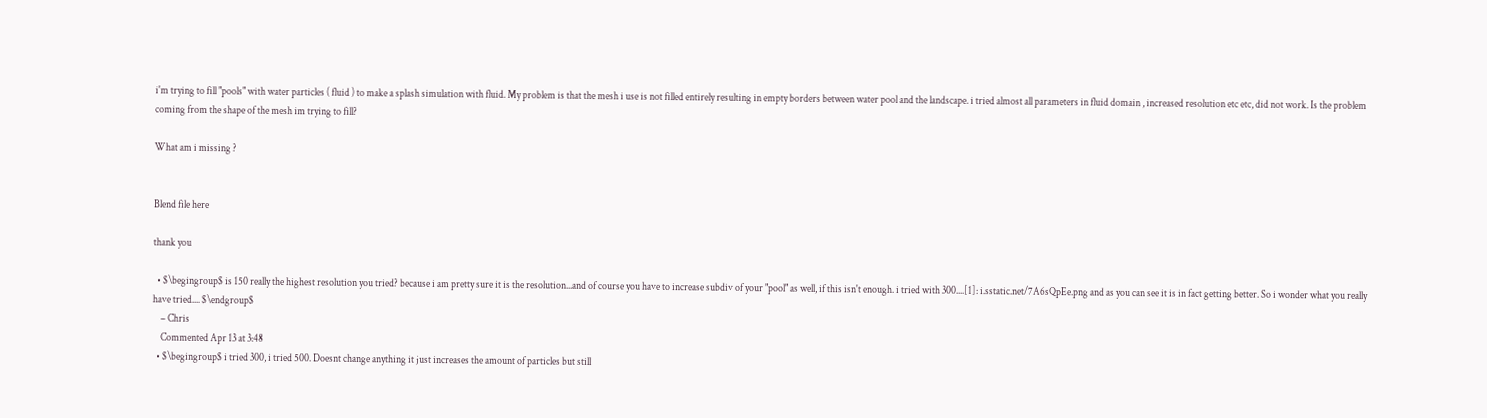i'm trying to fill "pools" with water particles ( fluid ) to make a splash simulation with fluid. My problem is that the mesh i use is not filled entirely resulting in empty borders between water pool and the landscape. i tried almost all parameters in fluid domain , increased resolution etc etc, did not work. Is the problem coming from the shape of the mesh im trying to fill?

What am i missing ?


Blend file here

thank you

  • $\begingroup$ is 150 really the highest resolution you tried? because i am pretty sure it is the resolution...and of course you have to increase subdiv of your "pool" as well, if this isn't enough. i tried with 300....[1]: i.sstatic.net/7A6sQpEe.png and as you can see it is in fact getting better. So i wonder what you really have tried.... $\endgroup$
    – Chris
    Commented Apr 13 at 3:48
  • $\begingroup$ i tried 300, i tried 500. Doesnt change anything it just increases the amount of particles but still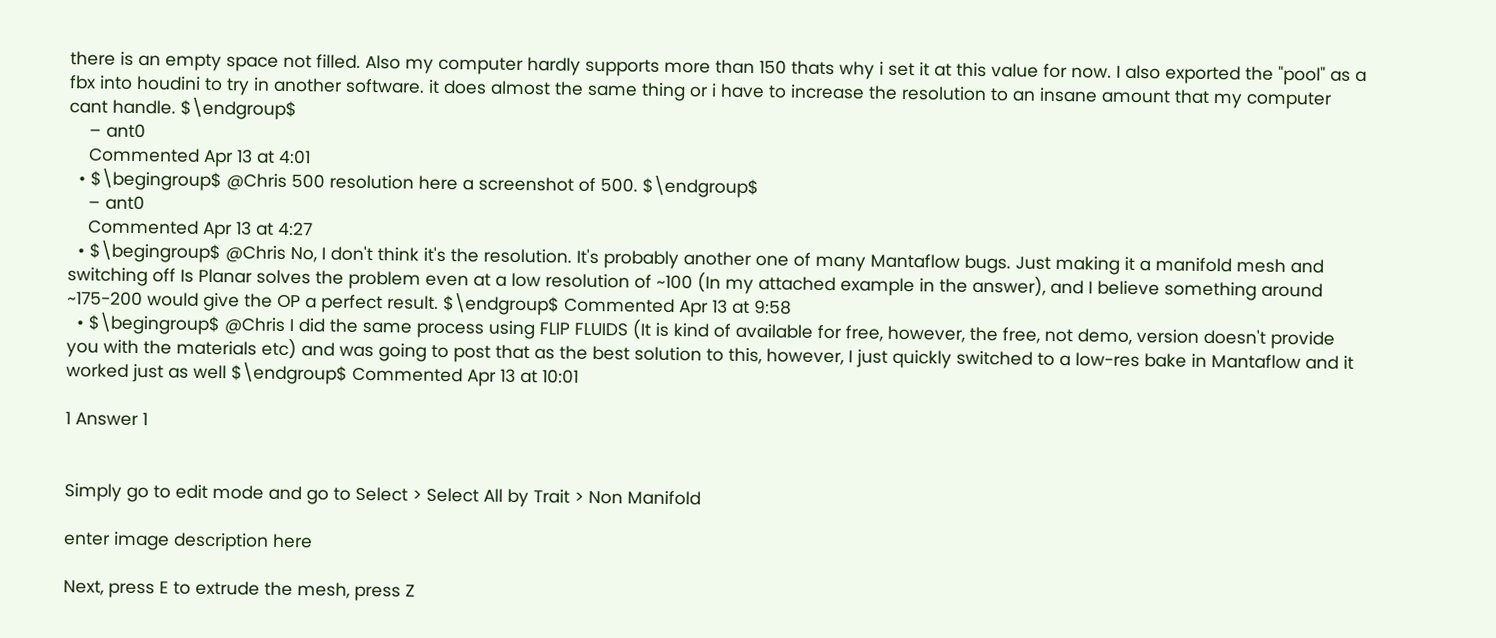there is an empty space not filled. Also my computer hardly supports more than 150 thats why i set it at this value for now. I also exported the "pool" as a fbx into houdini to try in another software. it does almost the same thing or i have to increase the resolution to an insane amount that my computer cant handle. $\endgroup$
    – ant0
    Commented Apr 13 at 4:01
  • $\begingroup$ @Chris 500 resolution here a screenshot of 500. $\endgroup$
    – ant0
    Commented Apr 13 at 4:27
  • $\begingroup$ @Chris No, I don't think it's the resolution. It's probably another one of many Mantaflow bugs. Just making it a manifold mesh and switching off Is Planar solves the problem even at a low resolution of ~100 (In my attached example in the answer), and I believe something around ~175-200 would give the OP a perfect result. $\endgroup$ Commented Apr 13 at 9:58
  • $\begingroup$ @Chris I did the same process using FLIP FLUIDS (It is kind of available for free, however, the free, not demo, version doesn't provide you with the materials etc) and was going to post that as the best solution to this, however, I just quickly switched to a low-res bake in Mantaflow and it worked just as well $\endgroup$ Commented Apr 13 at 10:01

1 Answer 1


Simply go to edit mode and go to Select > Select All by Trait > Non Manifold

enter image description here

Next, press E to extrude the mesh, press Z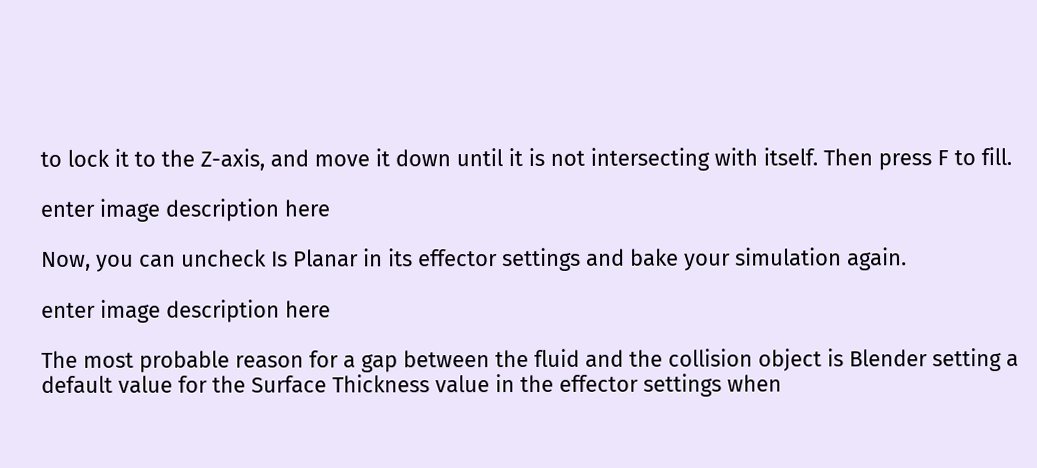to lock it to the Z-axis, and move it down until it is not intersecting with itself. Then press F to fill.

enter image description here

Now, you can uncheck Is Planar in its effector settings and bake your simulation again.

enter image description here

The most probable reason for a gap between the fluid and the collision object is Blender setting a default value for the Surface Thickness value in the effector settings when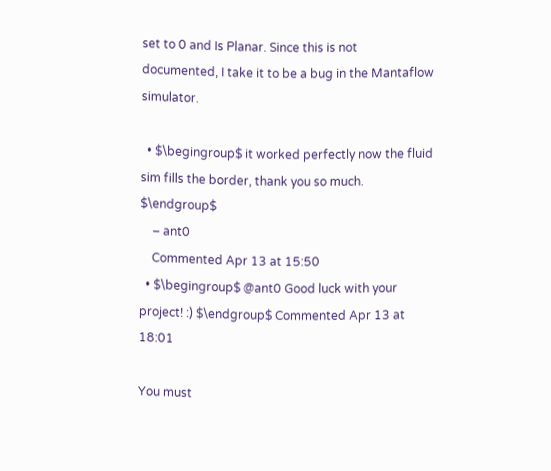set to 0 and Is Planar. Since this is not documented, I take it to be a bug in the Mantaflow simulator.

  • $\begingroup$ it worked perfectly now the fluid sim fills the border, thank you so much. $\endgroup$
    – ant0
    Commented Apr 13 at 15:50
  • $\begingroup$ @ant0 Good luck with your project! :) $\endgroup$ Commented Apr 13 at 18:01

You must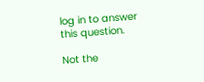log in to answer this question.

Not the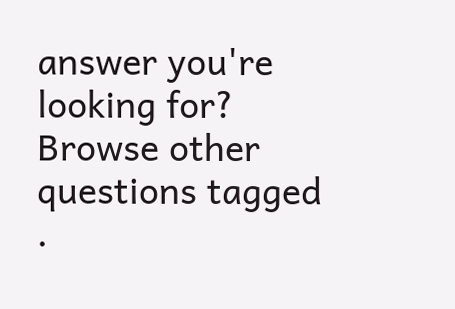answer you're looking for? Browse other questions tagged .